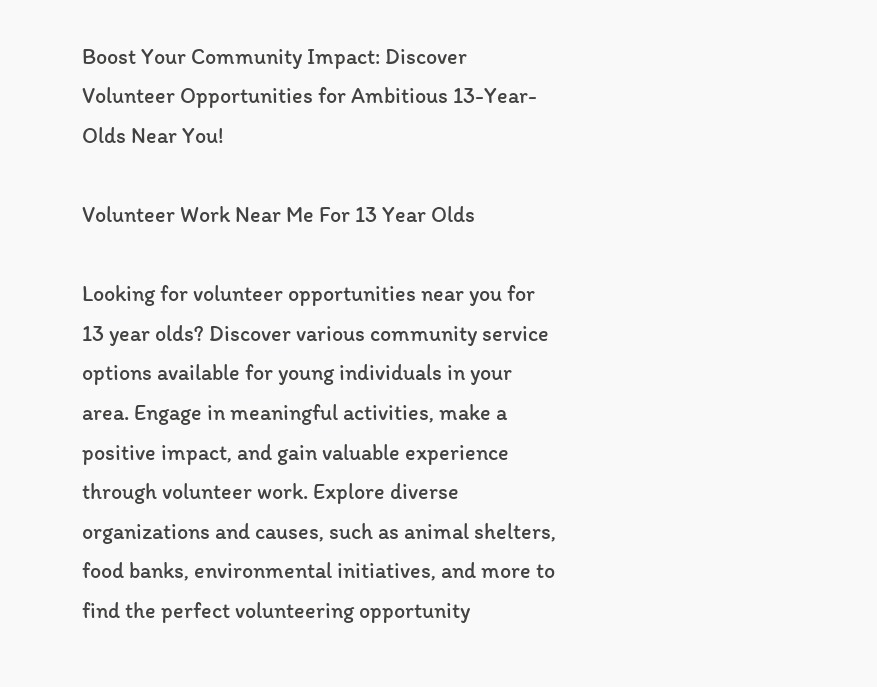Boost Your Community Impact: Discover Volunteer Opportunities for Ambitious 13-Year-Olds Near You!

Volunteer Work Near Me For 13 Year Olds

Looking for volunteer opportunities near you for 13 year olds? Discover various community service options available for young individuals in your area. Engage in meaningful activities, make a positive impact, and gain valuable experience through volunteer work. Explore diverse organizations and causes, such as animal shelters, food banks, environmental initiatives, and more to find the perfect volunteering opportunity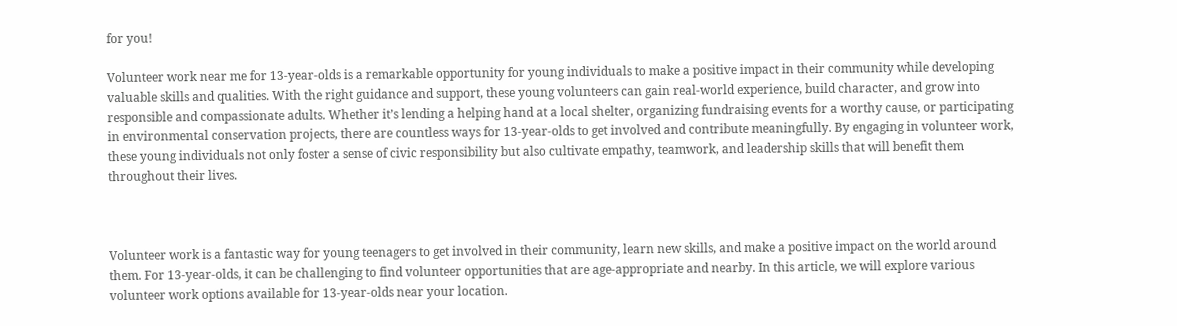for you!

Volunteer work near me for 13-year-olds is a remarkable opportunity for young individuals to make a positive impact in their community while developing valuable skills and qualities. With the right guidance and support, these young volunteers can gain real-world experience, build character, and grow into responsible and compassionate adults. Whether it’s lending a helping hand at a local shelter, organizing fundraising events for a worthy cause, or participating in environmental conservation projects, there are countless ways for 13-year-olds to get involved and contribute meaningfully. By engaging in volunteer work, these young individuals not only foster a sense of civic responsibility but also cultivate empathy, teamwork, and leadership skills that will benefit them throughout their lives.



Volunteer work is a fantastic way for young teenagers to get involved in their community, learn new skills, and make a positive impact on the world around them. For 13-year-olds, it can be challenging to find volunteer opportunities that are age-appropriate and nearby. In this article, we will explore various volunteer work options available for 13-year-olds near your location.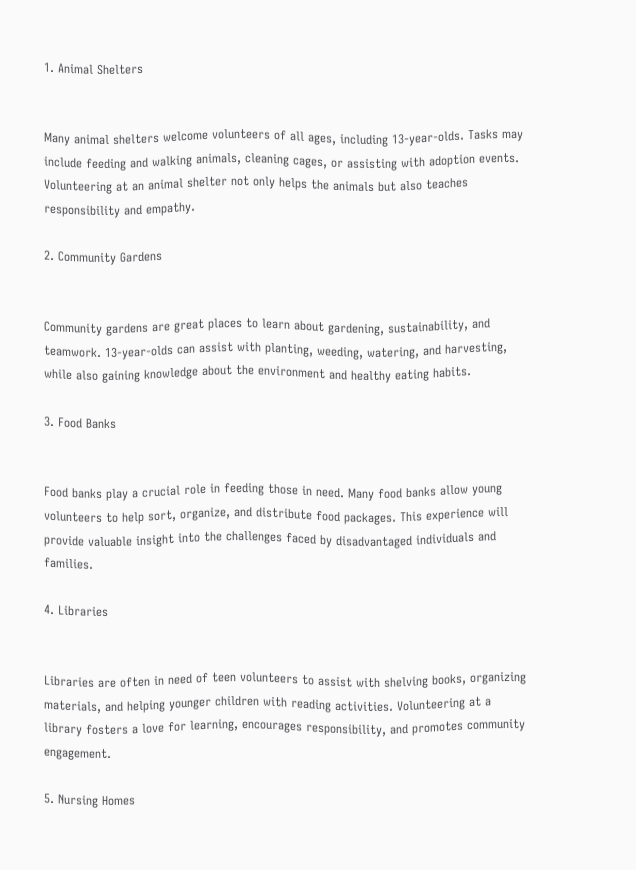1. Animal Shelters


Many animal shelters welcome volunteers of all ages, including 13-year-olds. Tasks may include feeding and walking animals, cleaning cages, or assisting with adoption events. Volunteering at an animal shelter not only helps the animals but also teaches responsibility and empathy.

2. Community Gardens


Community gardens are great places to learn about gardening, sustainability, and teamwork. 13-year-olds can assist with planting, weeding, watering, and harvesting, while also gaining knowledge about the environment and healthy eating habits.

3. Food Banks


Food banks play a crucial role in feeding those in need. Many food banks allow young volunteers to help sort, organize, and distribute food packages. This experience will provide valuable insight into the challenges faced by disadvantaged individuals and families.

4. Libraries


Libraries are often in need of teen volunteers to assist with shelving books, organizing materials, and helping younger children with reading activities. Volunteering at a library fosters a love for learning, encourages responsibility, and promotes community engagement.

5. Nursing Homes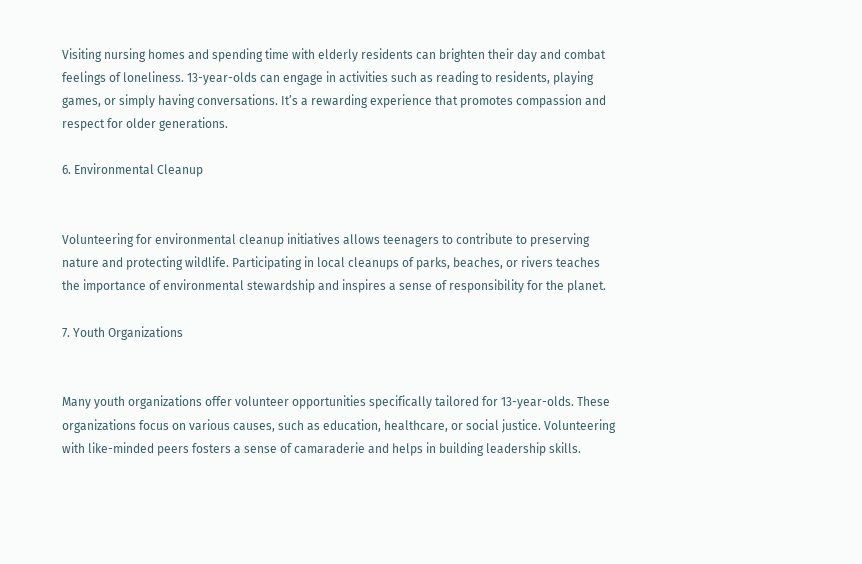Visiting nursing homes and spending time with elderly residents can brighten their day and combat feelings of loneliness. 13-year-olds can engage in activities such as reading to residents, playing games, or simply having conversations. It’s a rewarding experience that promotes compassion and respect for older generations.

6. Environmental Cleanup


Volunteering for environmental cleanup initiatives allows teenagers to contribute to preserving nature and protecting wildlife. Participating in local cleanups of parks, beaches, or rivers teaches the importance of environmental stewardship and inspires a sense of responsibility for the planet.

7. Youth Organizations


Many youth organizations offer volunteer opportunities specifically tailored for 13-year-olds. These organizations focus on various causes, such as education, healthcare, or social justice. Volunteering with like-minded peers fosters a sense of camaraderie and helps in building leadership skills.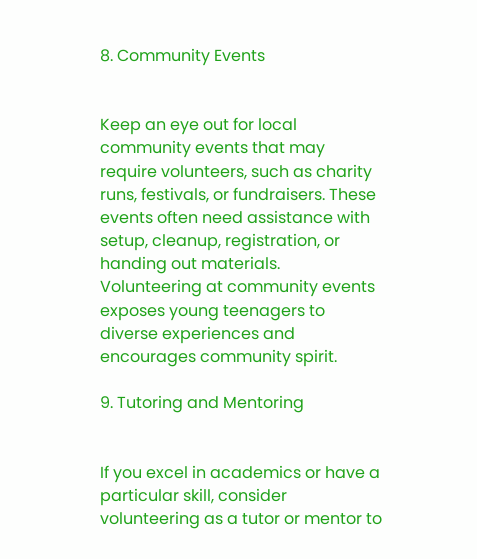8. Community Events


Keep an eye out for local community events that may require volunteers, such as charity runs, festivals, or fundraisers. These events often need assistance with setup, cleanup, registration, or handing out materials. Volunteering at community events exposes young teenagers to diverse experiences and encourages community spirit.

9. Tutoring and Mentoring


If you excel in academics or have a particular skill, consider volunteering as a tutor or mentor to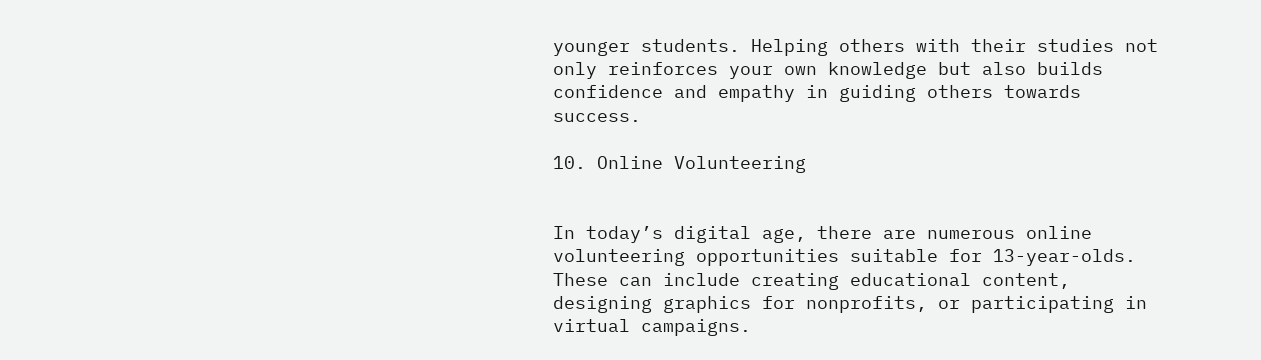younger students. Helping others with their studies not only reinforces your own knowledge but also builds confidence and empathy in guiding others towards success.

10. Online Volunteering


In today’s digital age, there are numerous online volunteering opportunities suitable for 13-year-olds. These can include creating educational content, designing graphics for nonprofits, or participating in virtual campaigns.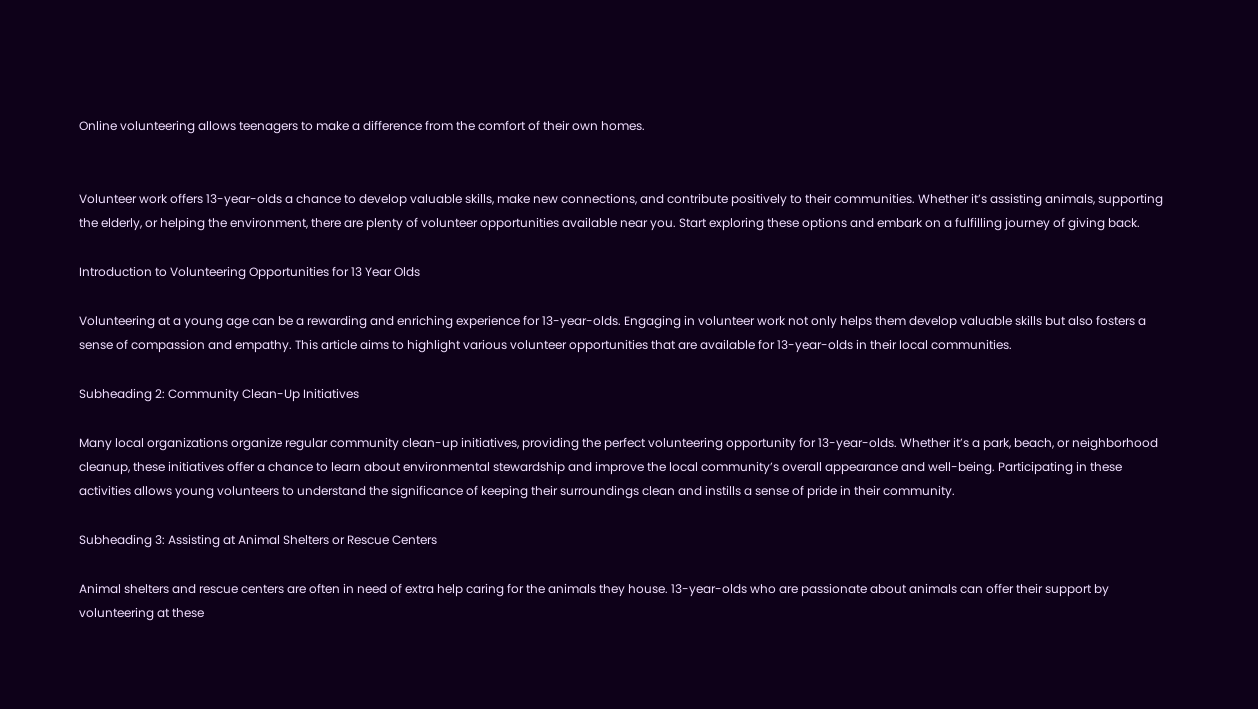Online volunteering allows teenagers to make a difference from the comfort of their own homes.


Volunteer work offers 13-year-olds a chance to develop valuable skills, make new connections, and contribute positively to their communities. Whether it’s assisting animals, supporting the elderly, or helping the environment, there are plenty of volunteer opportunities available near you. Start exploring these options and embark on a fulfilling journey of giving back.

Introduction to Volunteering Opportunities for 13 Year Olds

Volunteering at a young age can be a rewarding and enriching experience for 13-year-olds. Engaging in volunteer work not only helps them develop valuable skills but also fosters a sense of compassion and empathy. This article aims to highlight various volunteer opportunities that are available for 13-year-olds in their local communities.

Subheading 2: Community Clean-Up Initiatives

Many local organizations organize regular community clean-up initiatives, providing the perfect volunteering opportunity for 13-year-olds. Whether it’s a park, beach, or neighborhood cleanup, these initiatives offer a chance to learn about environmental stewardship and improve the local community’s overall appearance and well-being. Participating in these activities allows young volunteers to understand the significance of keeping their surroundings clean and instills a sense of pride in their community.

Subheading 3: Assisting at Animal Shelters or Rescue Centers

Animal shelters and rescue centers are often in need of extra help caring for the animals they house. 13-year-olds who are passionate about animals can offer their support by volunteering at these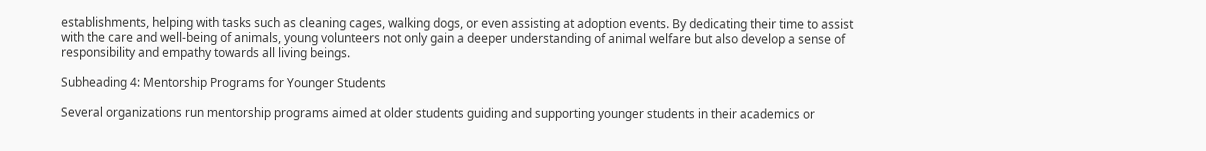establishments, helping with tasks such as cleaning cages, walking dogs, or even assisting at adoption events. By dedicating their time to assist with the care and well-being of animals, young volunteers not only gain a deeper understanding of animal welfare but also develop a sense of responsibility and empathy towards all living beings.

Subheading 4: Mentorship Programs for Younger Students

Several organizations run mentorship programs aimed at older students guiding and supporting younger students in their academics or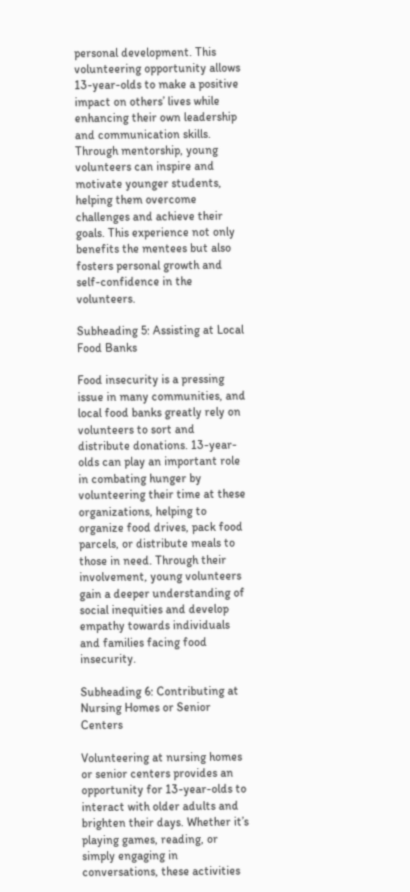personal development. This volunteering opportunity allows 13-year-olds to make a positive impact on others’ lives while enhancing their own leadership and communication skills. Through mentorship, young volunteers can inspire and motivate younger students, helping them overcome challenges and achieve their goals. This experience not only benefits the mentees but also fosters personal growth and self-confidence in the volunteers.

Subheading 5: Assisting at Local Food Banks

Food insecurity is a pressing issue in many communities, and local food banks greatly rely on volunteers to sort and distribute donations. 13-year-olds can play an important role in combating hunger by volunteering their time at these organizations, helping to organize food drives, pack food parcels, or distribute meals to those in need. Through their involvement, young volunteers gain a deeper understanding of social inequities and develop empathy towards individuals and families facing food insecurity.

Subheading 6: Contributing at Nursing Homes or Senior Centers

Volunteering at nursing homes or senior centers provides an opportunity for 13-year-olds to interact with older adults and brighten their days. Whether it’s playing games, reading, or simply engaging in conversations, these activities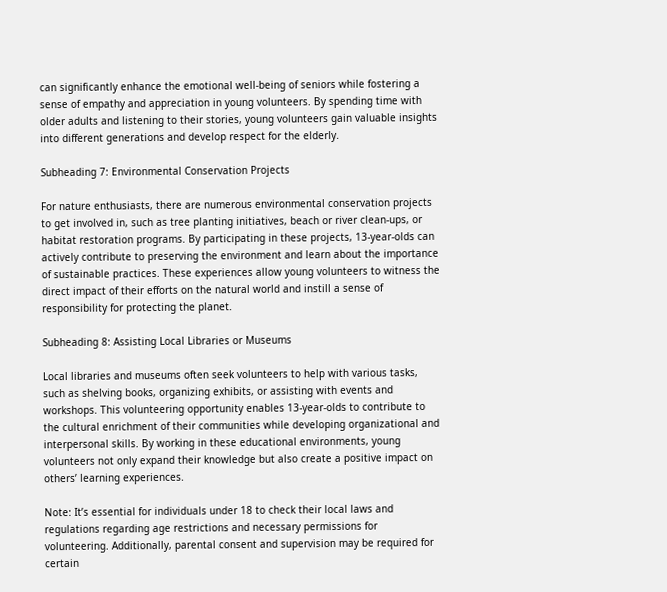can significantly enhance the emotional well-being of seniors while fostering a sense of empathy and appreciation in young volunteers. By spending time with older adults and listening to their stories, young volunteers gain valuable insights into different generations and develop respect for the elderly.

Subheading 7: Environmental Conservation Projects

For nature enthusiasts, there are numerous environmental conservation projects to get involved in, such as tree planting initiatives, beach or river clean-ups, or habitat restoration programs. By participating in these projects, 13-year-olds can actively contribute to preserving the environment and learn about the importance of sustainable practices. These experiences allow young volunteers to witness the direct impact of their efforts on the natural world and instill a sense of responsibility for protecting the planet.

Subheading 8: Assisting Local Libraries or Museums

Local libraries and museums often seek volunteers to help with various tasks, such as shelving books, organizing exhibits, or assisting with events and workshops. This volunteering opportunity enables 13-year-olds to contribute to the cultural enrichment of their communities while developing organizational and interpersonal skills. By working in these educational environments, young volunteers not only expand their knowledge but also create a positive impact on others’ learning experiences.

Note: It’s essential for individuals under 18 to check their local laws and regulations regarding age restrictions and necessary permissions for volunteering. Additionally, parental consent and supervision may be required for certain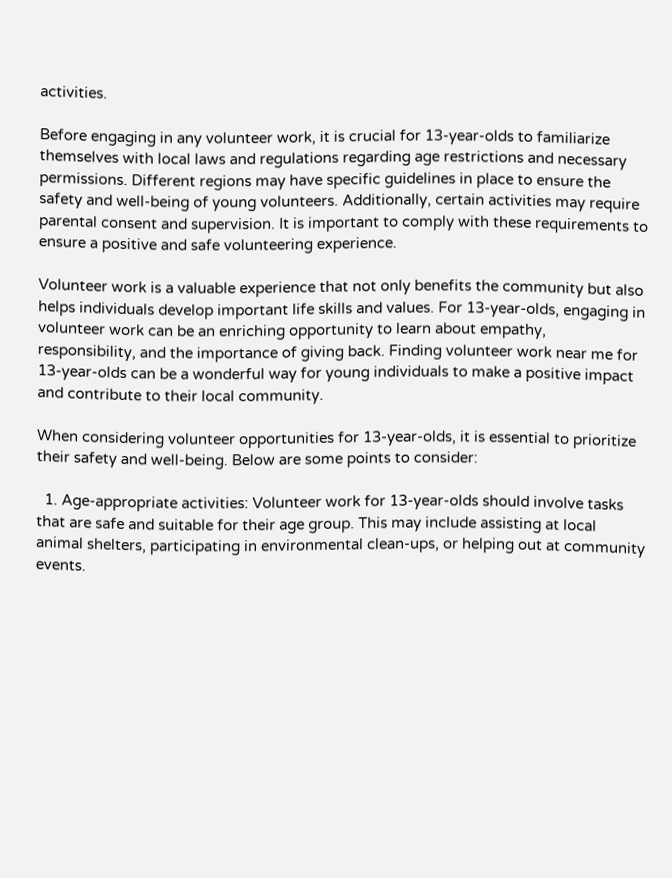activities.

Before engaging in any volunteer work, it is crucial for 13-year-olds to familiarize themselves with local laws and regulations regarding age restrictions and necessary permissions. Different regions may have specific guidelines in place to ensure the safety and well-being of young volunteers. Additionally, certain activities may require parental consent and supervision. It is important to comply with these requirements to ensure a positive and safe volunteering experience.

Volunteer work is a valuable experience that not only benefits the community but also helps individuals develop important life skills and values. For 13-year-olds, engaging in volunteer work can be an enriching opportunity to learn about empathy, responsibility, and the importance of giving back. Finding volunteer work near me for 13-year-olds can be a wonderful way for young individuals to make a positive impact and contribute to their local community.

When considering volunteer opportunities for 13-year-olds, it is essential to prioritize their safety and well-being. Below are some points to consider:

  1. Age-appropriate activities: Volunteer work for 13-year-olds should involve tasks that are safe and suitable for their age group. This may include assisting at local animal shelters, participating in environmental clean-ups, or helping out at community events.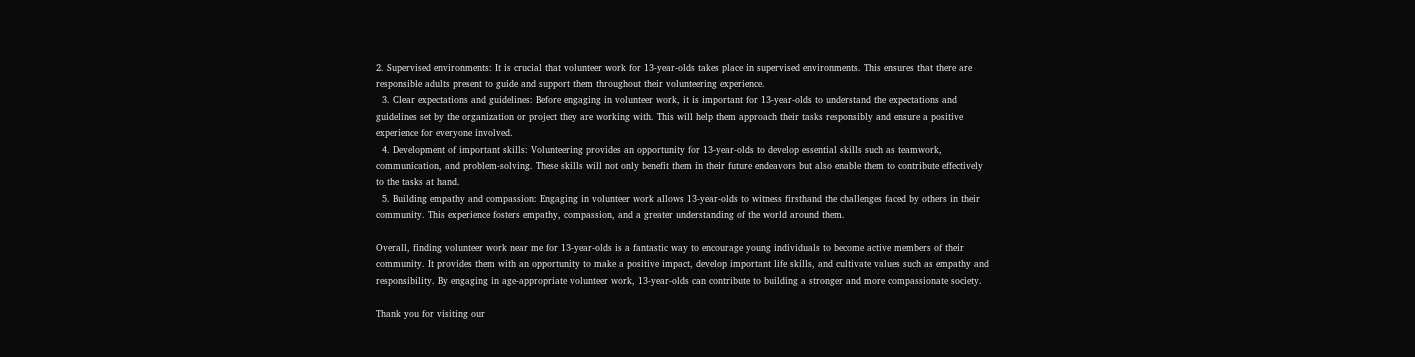2. Supervised environments: It is crucial that volunteer work for 13-year-olds takes place in supervised environments. This ensures that there are responsible adults present to guide and support them throughout their volunteering experience.
  3. Clear expectations and guidelines: Before engaging in volunteer work, it is important for 13-year-olds to understand the expectations and guidelines set by the organization or project they are working with. This will help them approach their tasks responsibly and ensure a positive experience for everyone involved.
  4. Development of important skills: Volunteering provides an opportunity for 13-year-olds to develop essential skills such as teamwork, communication, and problem-solving. These skills will not only benefit them in their future endeavors but also enable them to contribute effectively to the tasks at hand.
  5. Building empathy and compassion: Engaging in volunteer work allows 13-year-olds to witness firsthand the challenges faced by others in their community. This experience fosters empathy, compassion, and a greater understanding of the world around them.

Overall, finding volunteer work near me for 13-year-olds is a fantastic way to encourage young individuals to become active members of their community. It provides them with an opportunity to make a positive impact, develop important life skills, and cultivate values such as empathy and responsibility. By engaging in age-appropriate volunteer work, 13-year-olds can contribute to building a stronger and more compassionate society.

Thank you for visiting our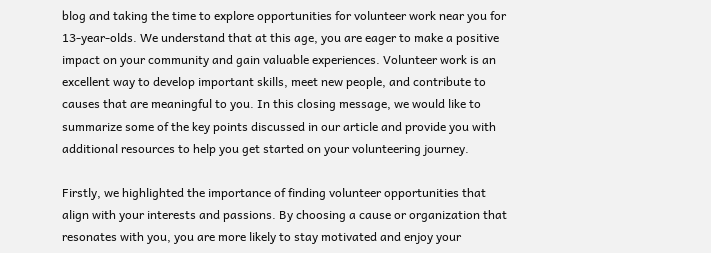blog and taking the time to explore opportunities for volunteer work near you for 13-year-olds. We understand that at this age, you are eager to make a positive impact on your community and gain valuable experiences. Volunteer work is an excellent way to develop important skills, meet new people, and contribute to causes that are meaningful to you. In this closing message, we would like to summarize some of the key points discussed in our article and provide you with additional resources to help you get started on your volunteering journey.

Firstly, we highlighted the importance of finding volunteer opportunities that align with your interests and passions. By choosing a cause or organization that resonates with you, you are more likely to stay motivated and enjoy your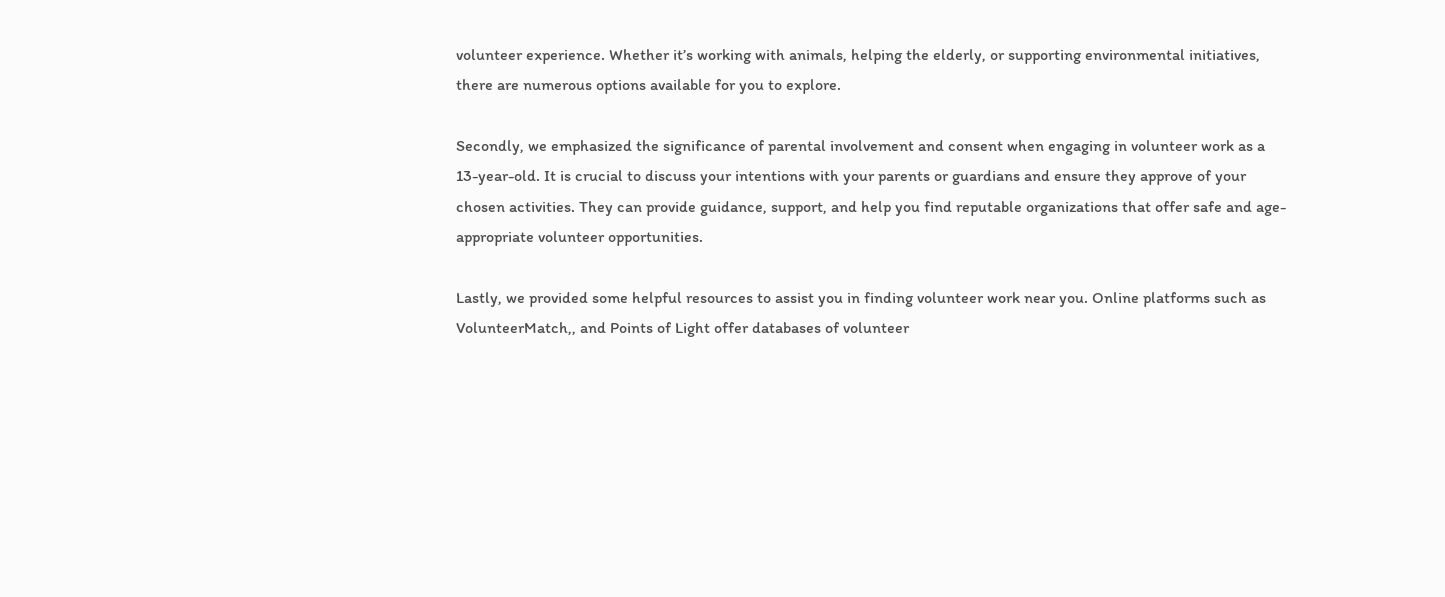volunteer experience. Whether it’s working with animals, helping the elderly, or supporting environmental initiatives, there are numerous options available for you to explore.

Secondly, we emphasized the significance of parental involvement and consent when engaging in volunteer work as a 13-year-old. It is crucial to discuss your intentions with your parents or guardians and ensure they approve of your chosen activities. They can provide guidance, support, and help you find reputable organizations that offer safe and age-appropriate volunteer opportunities.

Lastly, we provided some helpful resources to assist you in finding volunteer work near you. Online platforms such as VolunteerMatch,, and Points of Light offer databases of volunteer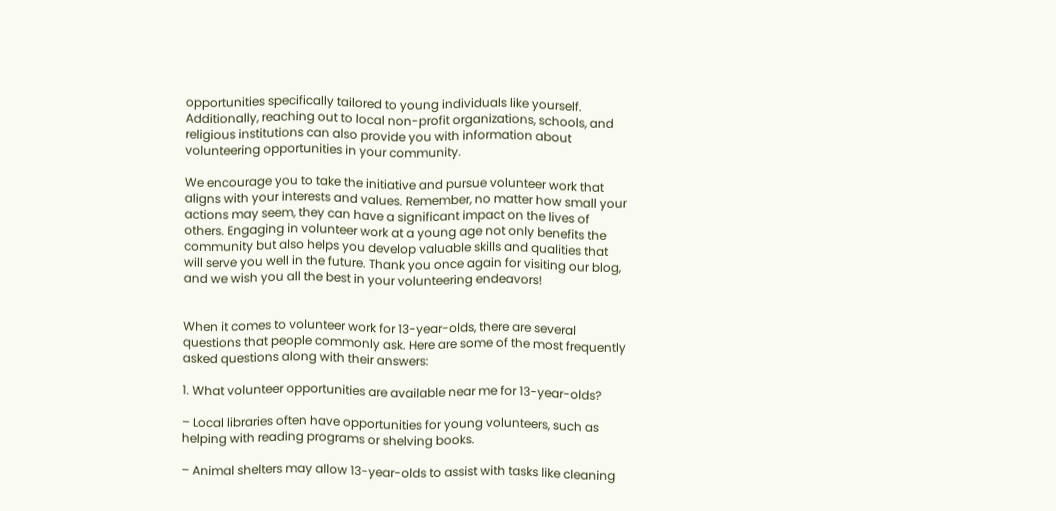opportunities specifically tailored to young individuals like yourself. Additionally, reaching out to local non-profit organizations, schools, and religious institutions can also provide you with information about volunteering opportunities in your community.

We encourage you to take the initiative and pursue volunteer work that aligns with your interests and values. Remember, no matter how small your actions may seem, they can have a significant impact on the lives of others. Engaging in volunteer work at a young age not only benefits the community but also helps you develop valuable skills and qualities that will serve you well in the future. Thank you once again for visiting our blog, and we wish you all the best in your volunteering endeavors!


When it comes to volunteer work for 13-year-olds, there are several questions that people commonly ask. Here are some of the most frequently asked questions along with their answers:

1. What volunteer opportunities are available near me for 13-year-olds?

– Local libraries often have opportunities for young volunteers, such as helping with reading programs or shelving books.

– Animal shelters may allow 13-year-olds to assist with tasks like cleaning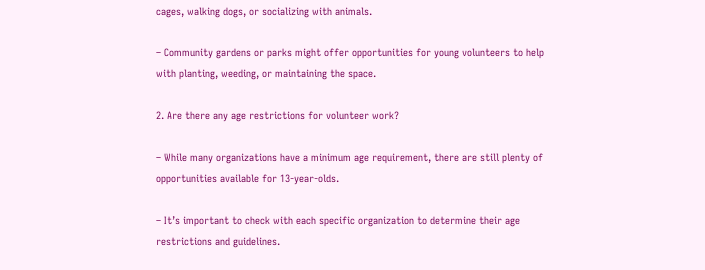cages, walking dogs, or socializing with animals.

– Community gardens or parks might offer opportunities for young volunteers to help with planting, weeding, or maintaining the space.

2. Are there any age restrictions for volunteer work?

– While many organizations have a minimum age requirement, there are still plenty of opportunities available for 13-year-olds.

– It’s important to check with each specific organization to determine their age restrictions and guidelines.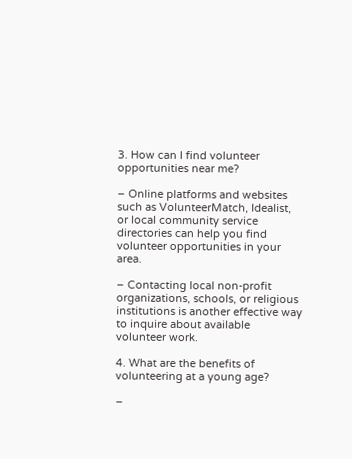3. How can I find volunteer opportunities near me?

– Online platforms and websites such as VolunteerMatch, Idealist, or local community service directories can help you find volunteer opportunities in your area.

– Contacting local non-profit organizations, schools, or religious institutions is another effective way to inquire about available volunteer work.

4. What are the benefits of volunteering at a young age?

–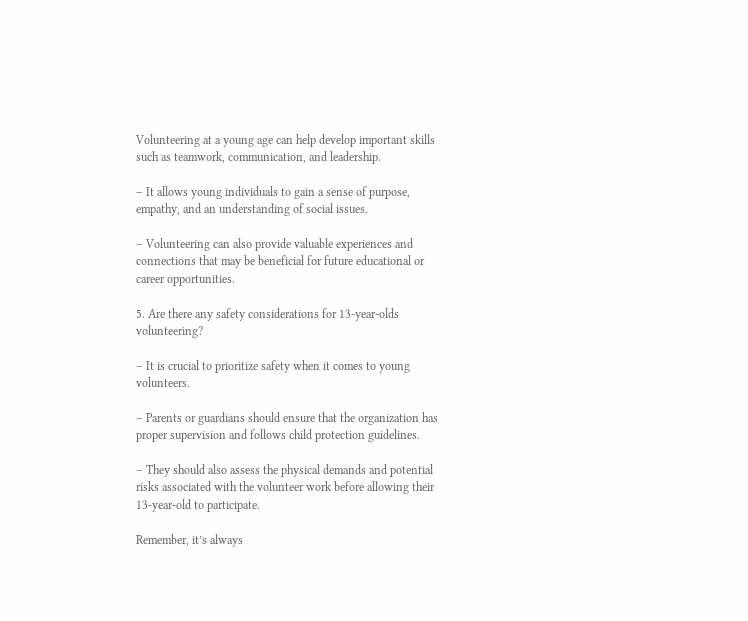Volunteering at a young age can help develop important skills such as teamwork, communication, and leadership.

– It allows young individuals to gain a sense of purpose, empathy, and an understanding of social issues.

– Volunteering can also provide valuable experiences and connections that may be beneficial for future educational or career opportunities.

5. Are there any safety considerations for 13-year-olds volunteering?

– It is crucial to prioritize safety when it comes to young volunteers.

– Parents or guardians should ensure that the organization has proper supervision and follows child protection guidelines.

– They should also assess the physical demands and potential risks associated with the volunteer work before allowing their 13-year-old to participate.

Remember, it’s always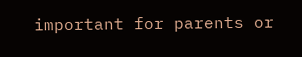important for parents or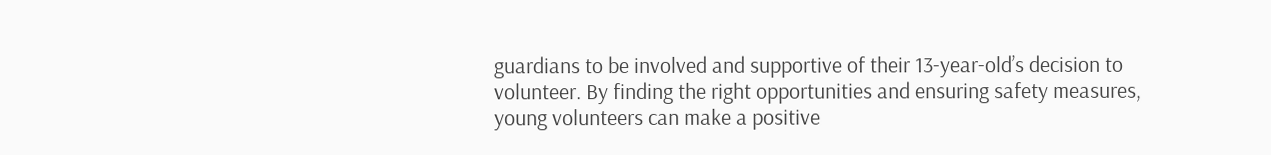guardians to be involved and supportive of their 13-year-old’s decision to volunteer. By finding the right opportunities and ensuring safety measures, young volunteers can make a positive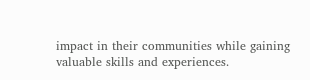impact in their communities while gaining valuable skills and experiences.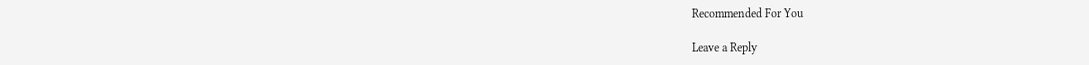Recommended For You

Leave a Reply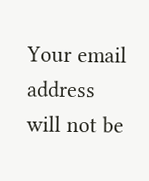Your email address will not be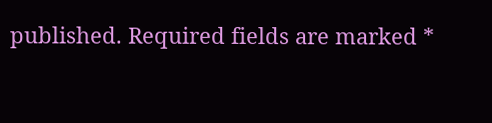published. Required fields are marked *